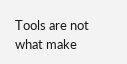Tools are not what make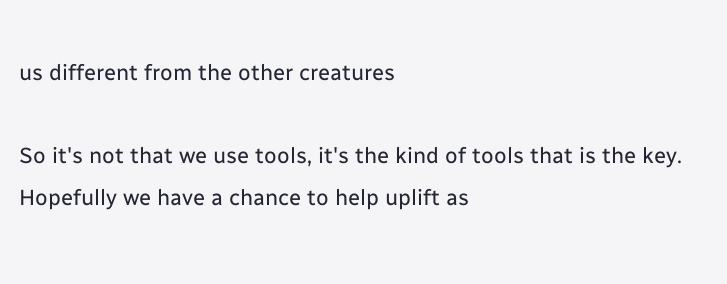us different from the other creatures

So it's not that we use tools, it's the kind of tools that is the key. Hopefully we have a chance to help uplift as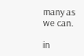many as we can.

in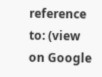reference to: (view on Google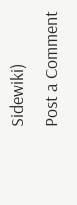Sidewiki)
Post a Comment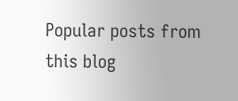Popular posts from this blog